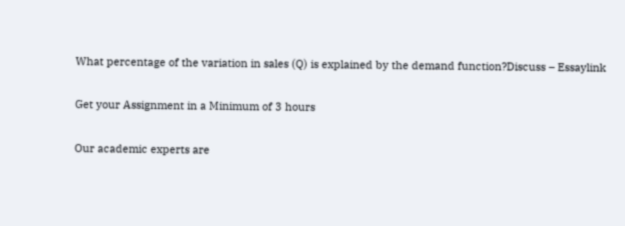What percentage of the variation in sales (Q) is explained by the demand function?Discuss – Essaylink

Get your Assignment in a Minimum of 3 hours

Our academic experts are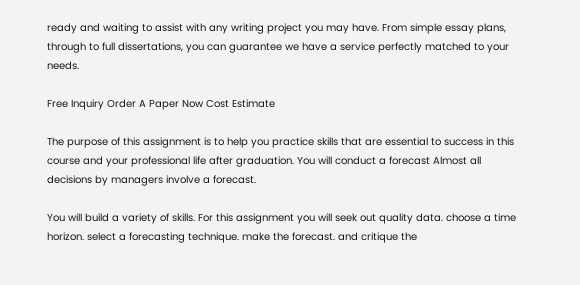ready and waiting to assist with any writing project you may have. From simple essay plans, through to full dissertations, you can guarantee we have a service perfectly matched to your needs.

Free Inquiry Order A Paper Now Cost Estimate

The purpose of this assignment is to help you practice skills that are essential to success in this course and your professional life after graduation. You will conduct a forecast Almost all decisions by managers involve a forecast.

You will build a variety of skills. For this assignment you will seek out quality data. choose a time horizon. select a forecasting technique. make the forecast. and critique the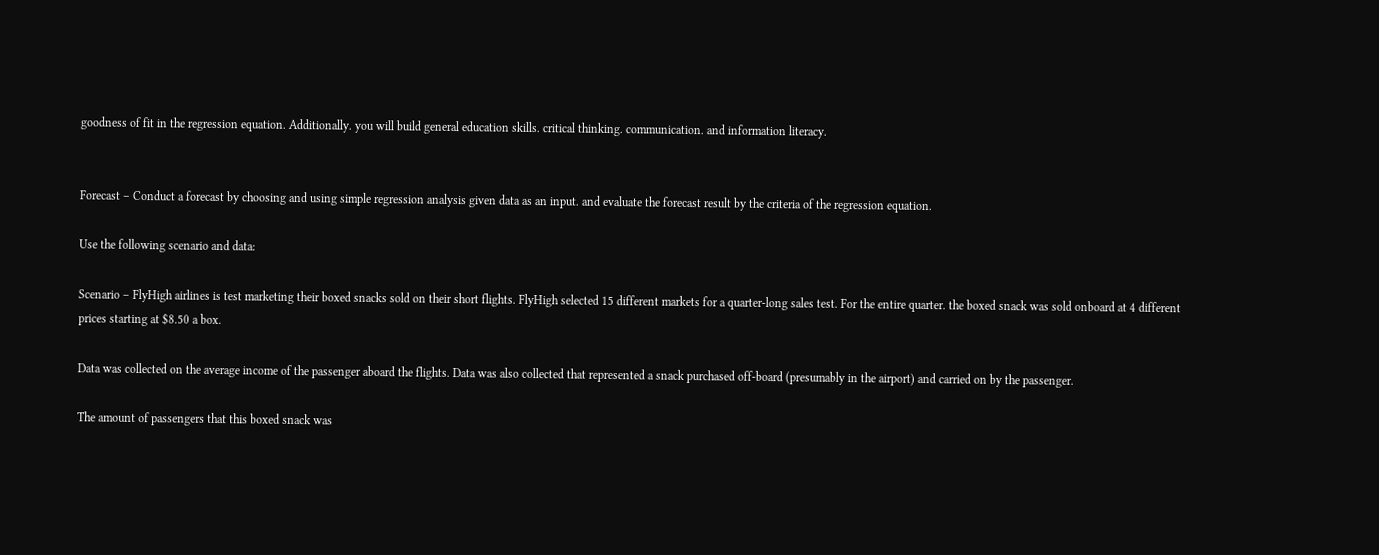goodness of fit in the regression equation. Additionally. you will build general education skills. critical thinking. communication. and information literacy.


Forecast – Conduct a forecast by choosing and using simple regression analysis given data as an input. and evaluate the forecast result by the criteria of the regression equation.

Use the following scenario and data:

Scenario – FlyHigh airlines is test marketing their boxed snacks sold on their short flights. FlyHigh selected 15 different markets for a quarter-long sales test. For the entire quarter. the boxed snack was sold onboard at 4 different prices starting at $8.50 a box.

Data was collected on the average income of the passenger aboard the flights. Data was also collected that represented a snack purchased off-board (presumably in the airport) and carried on by the passenger.

The amount of passengers that this boxed snack was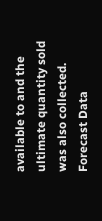available to and the ultimate quantity sold was also collected. Forecast Data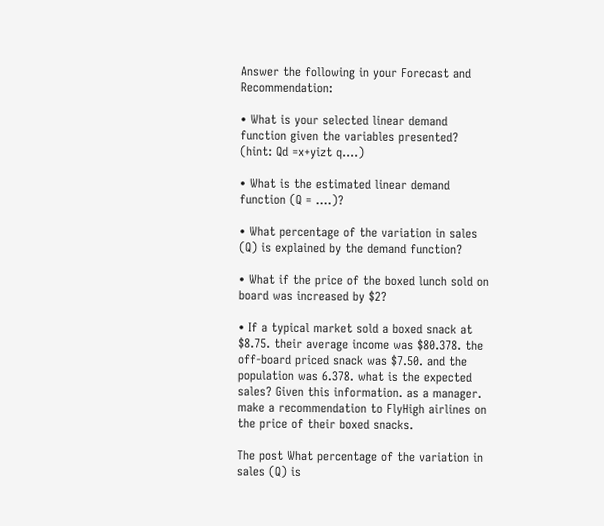Answer the following in your Forecast and Recommendation:

• What is your selected linear demand function given the variables presented? (hint: Qd =x+yizt q….)

• What is the estimated linear demand function (Q = ….)?

• What percentage of the variation in sales (Q) is explained by the demand function?

• What if the price of the boxed lunch sold on board was increased by $2?

• If a typical market sold a boxed snack at $8.75. their average income was $80.378. the off-board priced snack was $7.50. and the population was 6.378. what is the expected sales? Given this information. as a manager. make a recommendation to FlyHigh airlines on the price of their boxed snacks.

The post What percentage of the variation in sales (Q) is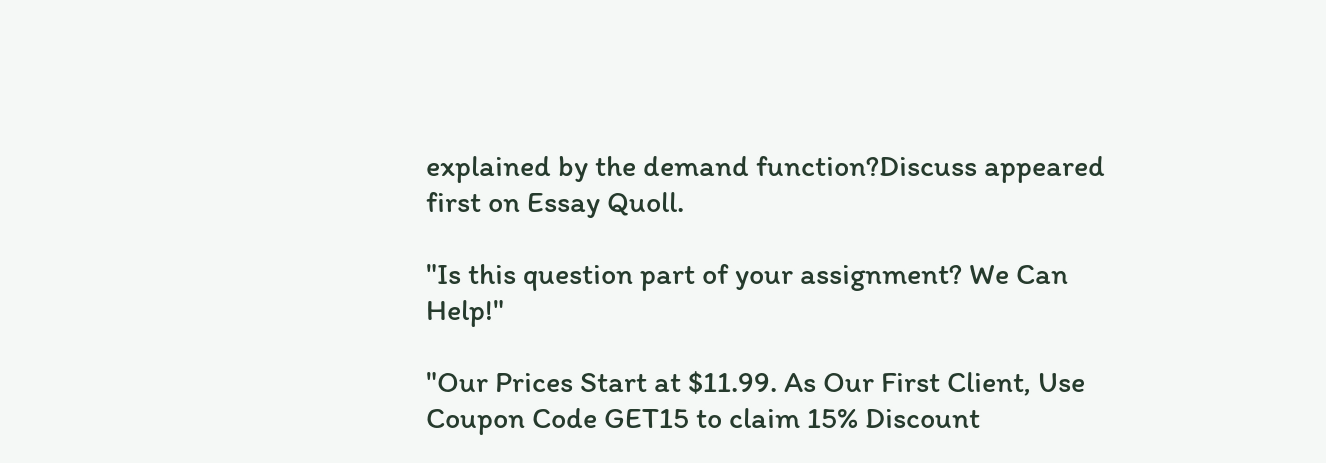explained by the demand function?Discuss appeared first on Essay Quoll.

"Is this question part of your assignment? We Can Help!"

"Our Prices Start at $11.99. As Our First Client, Use Coupon Code GET15 to claim 15% Discount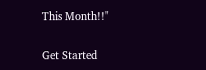This Month!!"

Get Started